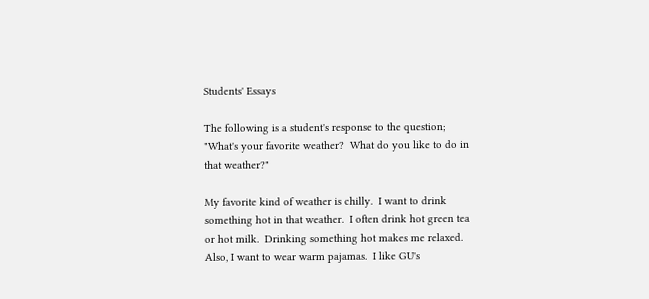Students' Essays

The following is a student's response to the question; "What's your favorite weather?  What do you like to do in that weather?"

My favorite kind of weather is chilly.  I want to drink something hot in that weather.  I often drink hot green tea or hot milk.  Drinking something hot makes me relaxed.  Also, I want to wear warm pajamas.  I like GU's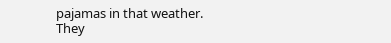pajamas in that weather.  They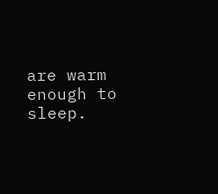are warm enough to sleep.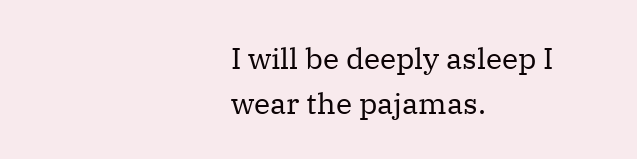I will be deeply asleep I wear the pajamas.